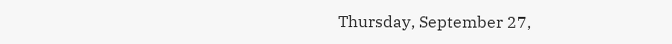Thursday, September 27,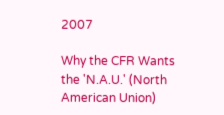2007

Why the CFR Wants the 'N.A.U.' (North American Union)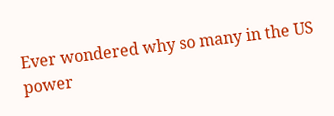Ever wondered why so many in the US power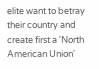elite want to betray their country and create first a 'North American Union'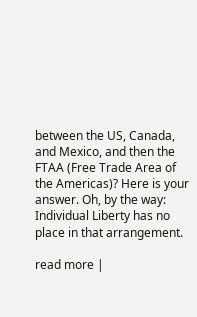between the US, Canada, and Mexico, and then the FTAA (Free Trade Area of the Americas)? Here is your answer. Oh, by the way: Individual Liberty has no place in that arrangement.

read more |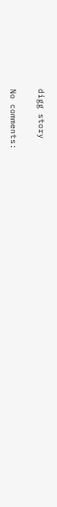digg story

No comments: